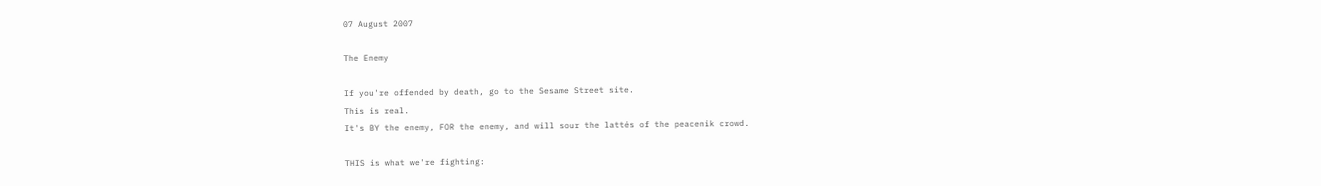07 August 2007

The Enemy

If you're offended by death, go to the Sesame Street site.
This is real.
It's BY the enemy, FOR the enemy, and will sour the lattés of the peacenik crowd.

THIS is what we're fighting: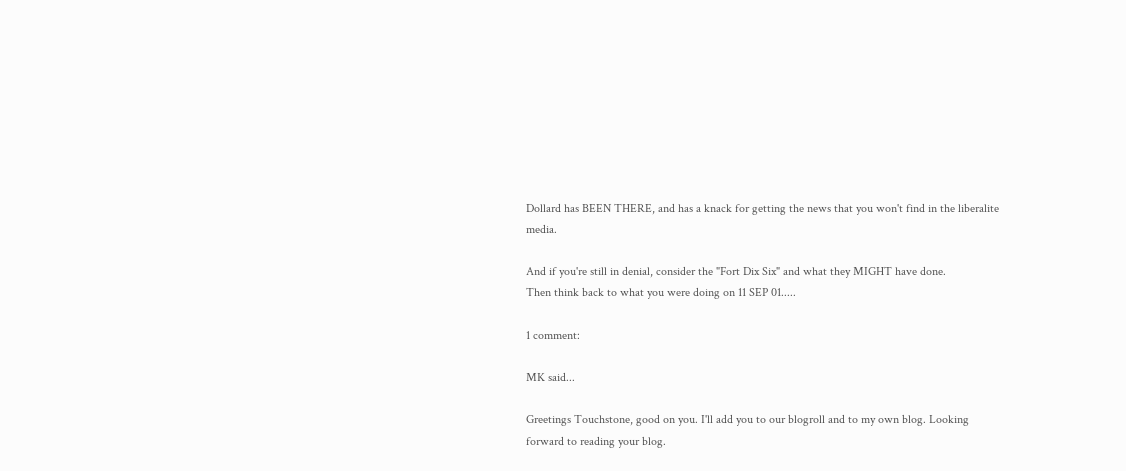Dollard has BEEN THERE, and has a knack for getting the news that you won't find in the liberalite media.

And if you're still in denial, consider the "Fort Dix Six" and what they MIGHT have done.
Then think back to what you were doing on 11 SEP 01.....

1 comment:

MK said...

Greetings Touchstone, good on you. I'll add you to our blogroll and to my own blog. Looking forward to reading your blog.